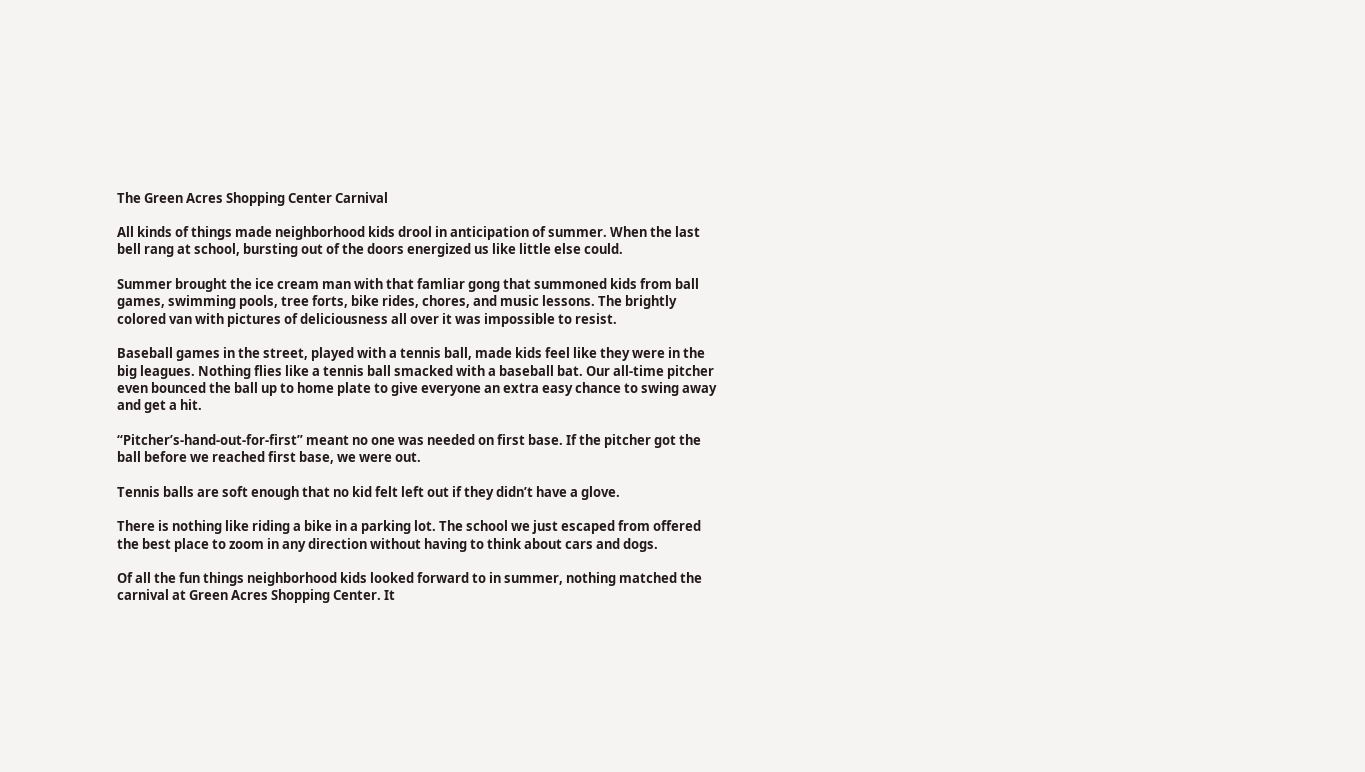The Green Acres Shopping Center Carnival

All kinds of things made neighborhood kids drool in anticipation of summer. When the last bell rang at school, bursting out of the doors energized us like little else could.

Summer brought the ice cream man with that famliar gong that summoned kids from ball games, swimming pools, tree forts, bike rides, chores, and music lessons. The brightly colored van with pictures of deliciousness all over it was impossible to resist.

Baseball games in the street, played with a tennis ball, made kids feel like they were in the big leagues. Nothing flies like a tennis ball smacked with a baseball bat. Our all-time pitcher even bounced the ball up to home plate to give everyone an extra easy chance to swing away and get a hit.

“Pitcher’s-hand-out-for-first” meant no one was needed on first base. If the pitcher got the ball before we reached first base, we were out.

Tennis balls are soft enough that no kid felt left out if they didn’t have a glove.

There is nothing like riding a bike in a parking lot. The school we just escaped from offered the best place to zoom in any direction without having to think about cars and dogs.

Of all the fun things neighborhood kids looked forward to in summer, nothing matched the carnival at Green Acres Shopping Center. It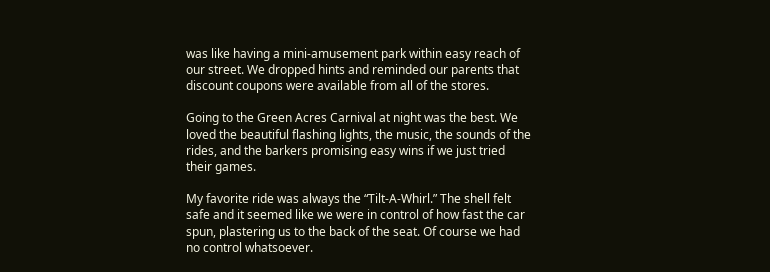was like having a mini-amusement park within easy reach of our street. We dropped hints and reminded our parents that discount coupons were available from all of the stores.

Going to the Green Acres Carnival at night was the best. We loved the beautiful flashing lights, the music, the sounds of the rides, and the barkers promising easy wins if we just tried their games.

My favorite ride was always the “Tilt-A-Whirl.” The shell felt safe and it seemed like we were in control of how fast the car spun, plastering us to the back of the seat. Of course we had no control whatsoever.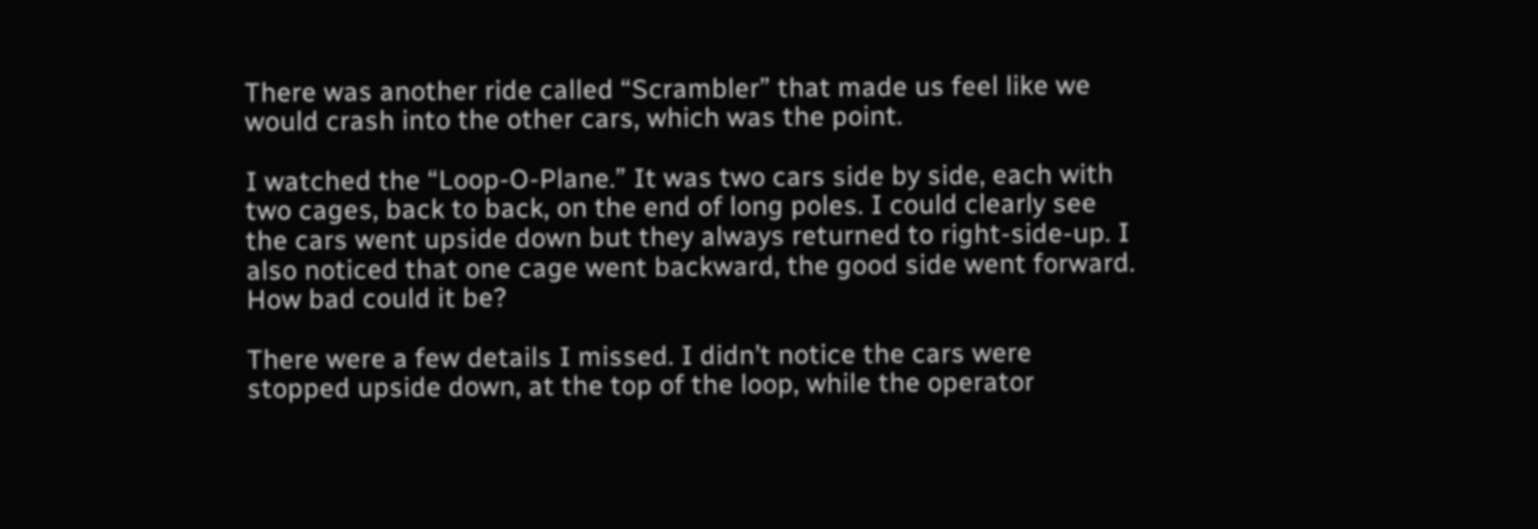There was another ride called “Scrambler” that made us feel like we would crash into the other cars, which was the point.

I watched the “Loop-O-Plane.” It was two cars side by side, each with two cages, back to back, on the end of long poles. I could clearly see the cars went upside down but they always returned to right-side-up. I also noticed that one cage went backward, the good side went forward. How bad could it be?

There were a few details I missed. I didn’t notice the cars were stopped upside down, at the top of the loop, while the operator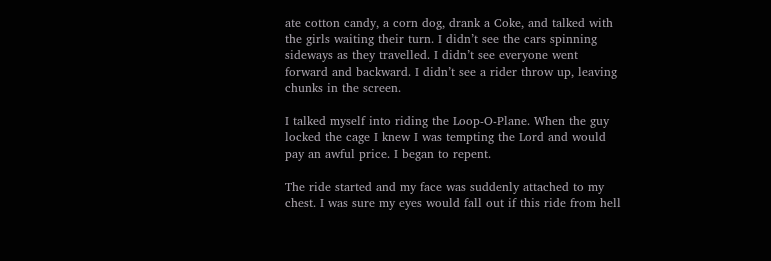ate cotton candy, a corn dog, drank a Coke, and talked with the girls waiting their turn. I didn’t see the cars spinning sideways as they travelled. I didn’t see everyone went forward and backward. I didn’t see a rider throw up, leaving chunks in the screen.

I talked myself into riding the Loop-O-Plane. When the guy locked the cage I knew I was tempting the Lord and would pay an awful price. I began to repent.

The ride started and my face was suddenly attached to my chest. I was sure my eyes would fall out if this ride from hell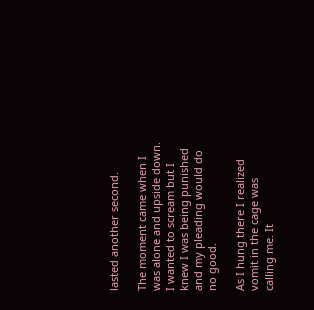lasted another second.

The moment came when I was alone and upside down. I wanted to scream but I knew I was being punished and my pleading would do no good.

As I hung there I realized vomit in the cage was calling me. It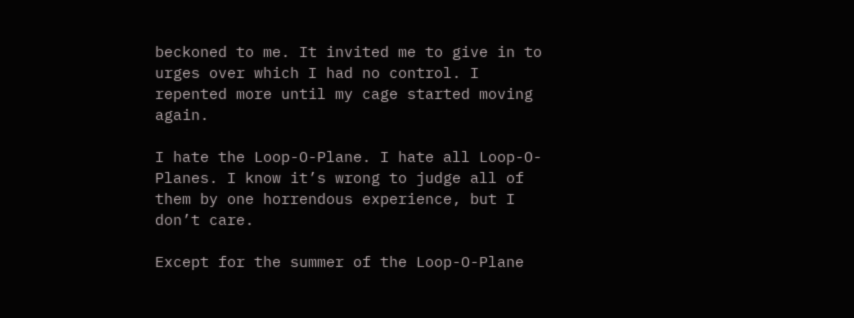beckoned to me. It invited me to give in to urges over which I had no control. I repented more until my cage started moving again.

I hate the Loop-O-Plane. I hate all Loop-O-Planes. I know it’s wrong to judge all of them by one horrendous experience, but I don’t care.

Except for the summer of the Loop-O-Plane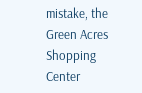mistake, the Green Acres Shopping Center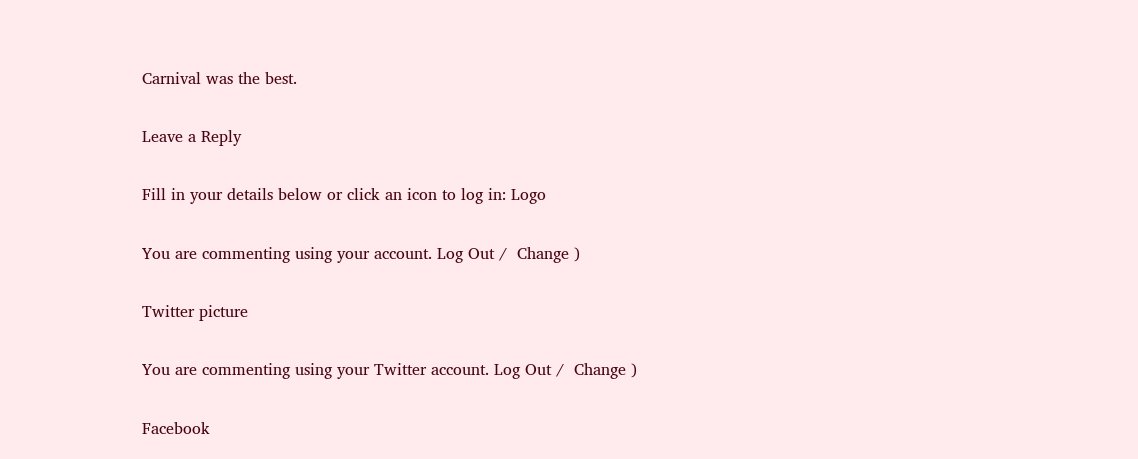Carnival was the best.

Leave a Reply

Fill in your details below or click an icon to log in: Logo

You are commenting using your account. Log Out /  Change )

Twitter picture

You are commenting using your Twitter account. Log Out /  Change )

Facebook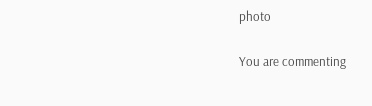photo

You are commenting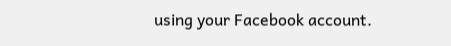using your Facebook account.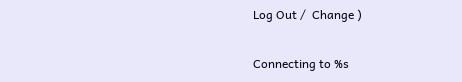Log Out /  Change )

Connecting to %s